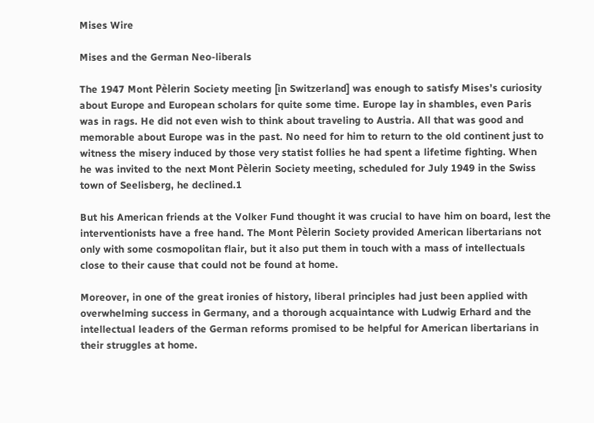Mises Wire

Mises and the German Neo-liberals

The 1947 Mont Pèlerin Society meeting [in Switzerland] was enough to satisfy Mises’s curiosity about Europe and European scholars for quite some time. Europe lay in shambles, even Paris was in rags. He did not even wish to think about traveling to Austria. All that was good and memorable about Europe was in the past. No need for him to return to the old continent just to witness the misery induced by those very statist follies he had spent a lifetime fighting. When he was invited to the next Mont Pèlerin Society meeting, scheduled for July 1949 in the Swiss town of Seelisberg, he declined.1

But his American friends at the Volker Fund thought it was crucial to have him on board, lest the interventionists have a free hand. The Mont Pèlerin Society provided American libertarians not only with some cosmopolitan flair, but it also put them in touch with a mass of intellectuals close to their cause that could not be found at home.

Moreover, in one of the great ironies of history, liberal principles had just been applied with overwhelming success in Germany, and a thorough acquaintance with Ludwig Erhard and the intellectual leaders of the German reforms promised to be helpful for American libertarians in their struggles at home.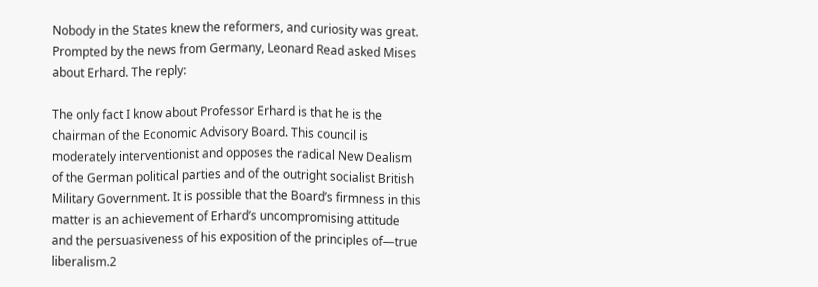Nobody in the States knew the reformers, and curiosity was great. Prompted by the news from Germany, Leonard Read asked Mises about Erhard. The reply:

The only fact I know about Professor Erhard is that he is the chairman of the Economic Advisory Board. This council is moderately interventionist and opposes the radical New Dealism of the German political parties and of the outright socialist British Military Government. It is possible that the Board’s firmness in this matter is an achievement of Erhard’s uncompromising attitude and the persuasiveness of his exposition of the principles of—true liberalism.2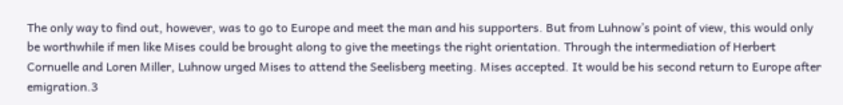The only way to find out, however, was to go to Europe and meet the man and his supporters. But from Luhnow’s point of view, this would only be worthwhile if men like Mises could be brought along to give the meetings the right orientation. Through the intermediation of Herbert Cornuelle and Loren Miller, Luhnow urged Mises to attend the Seelisberg meeting. Mises accepted. It would be his second return to Europe after emigration.3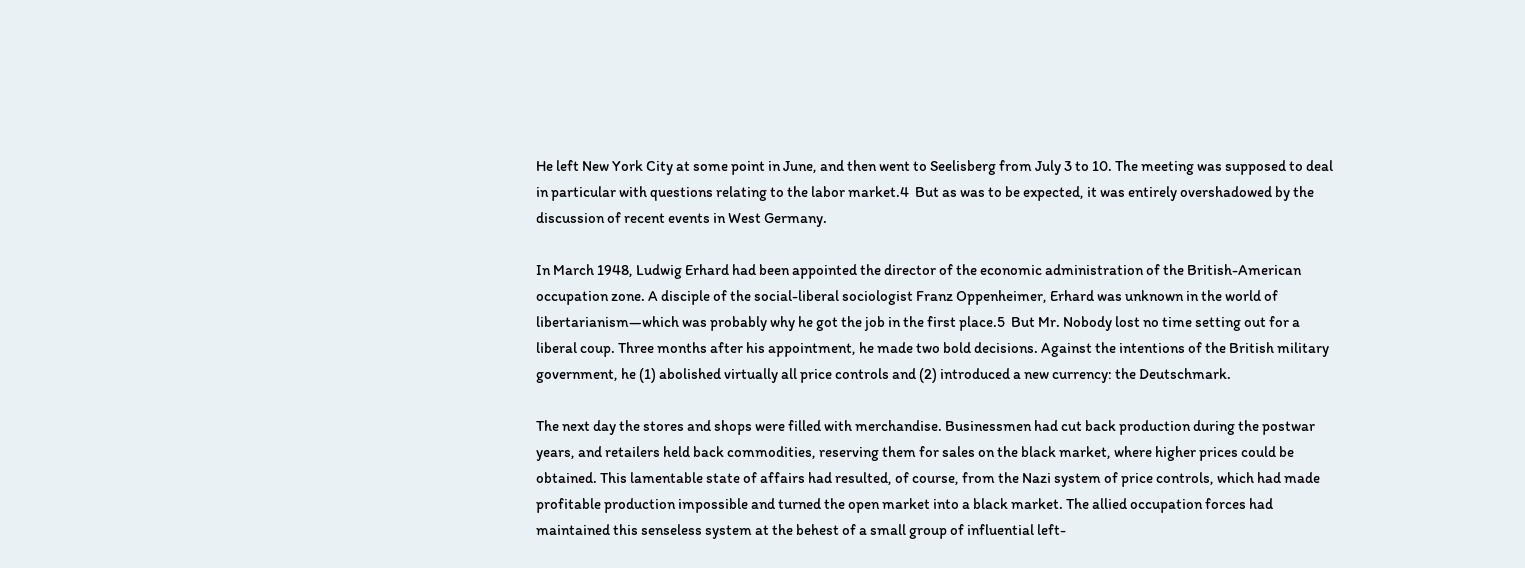He left New York City at some point in June, and then went to Seelisberg from July 3 to 10. The meeting was supposed to deal in particular with questions relating to the labor market.4  But as was to be expected, it was entirely overshadowed by the discussion of recent events in West Germany.

In March 1948, Ludwig Erhard had been appointed the director of the economic administration of the British-American occupation zone. A disciple of the social-liberal sociologist Franz Oppenheimer, Erhard was unknown in the world of libertarianism—which was probably why he got the job in the first place.5  But Mr. Nobody lost no time setting out for a liberal coup. Three months after his appointment, he made two bold decisions. Against the intentions of the British military government, he (1) abolished virtually all price controls and (2) introduced a new currency: the Deutschmark.

The next day the stores and shops were filled with merchandise. Businessmen had cut back production during the postwar years, and retailers held back commodities, reserving them for sales on the black market, where higher prices could be obtained. This lamentable state of affairs had resulted, of course, from the Nazi system of price controls, which had made profitable production impossible and turned the open market into a black market. The allied occupation forces had maintained this senseless system at the behest of a small group of influential left-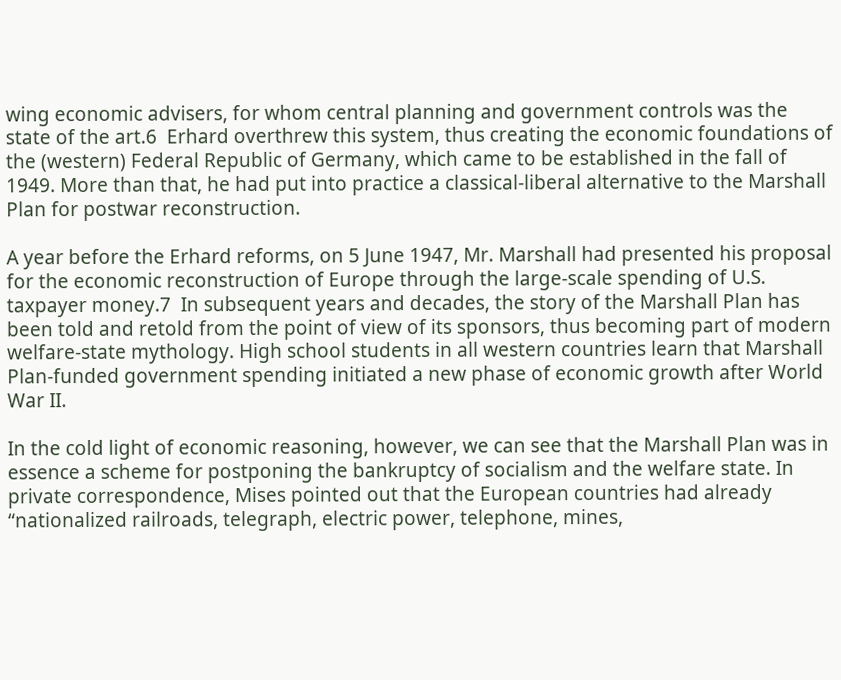wing economic advisers, for whom central planning and government controls was the state of the art.6  Erhard overthrew this system, thus creating the economic foundations of the (western) Federal Republic of Germany, which came to be established in the fall of 1949. More than that, he had put into practice a classical-liberal alternative to the Marshall Plan for postwar reconstruction.

A year before the Erhard reforms, on 5 June 1947, Mr. Marshall had presented his proposal for the economic reconstruction of Europe through the large-scale spending of U.S. taxpayer money.7  In subsequent years and decades, the story of the Marshall Plan has been told and retold from the point of view of its sponsors, thus becoming part of modern welfare-state mythology. High school students in all western countries learn that Marshall Plan-funded government spending initiated a new phase of economic growth after World War II.

In the cold light of economic reasoning, however, we can see that the Marshall Plan was in essence a scheme for postponing the bankruptcy of socialism and the welfare state. In private correspondence, Mises pointed out that the European countries had already “nationalized railroads, telegraph, electric power, telephone, mines,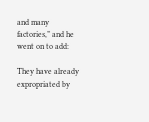and many factories,” and he went on to add:

They have already expropriated by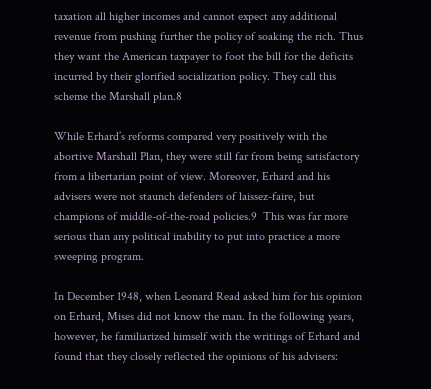taxation all higher incomes and cannot expect any additional revenue from pushing further the policy of soaking the rich. Thus they want the American taxpayer to foot the bill for the deficits incurred by their glorified socialization policy. They call this scheme the Marshall plan.8

While Erhard’s reforms compared very positively with the abortive Marshall Plan, they were still far from being satisfactory from a libertarian point of view. Moreover, Erhard and his advisers were not staunch defenders of laissez-faire, but champions of middle-of-the-road policies.9  This was far more serious than any political inability to put into practice a more sweeping program.

In December 1948, when Leonard Read asked him for his opinion on Erhard, Mises did not know the man. In the following years, however, he familiarized himself with the writings of Erhard and found that they closely reflected the opinions of his advisers: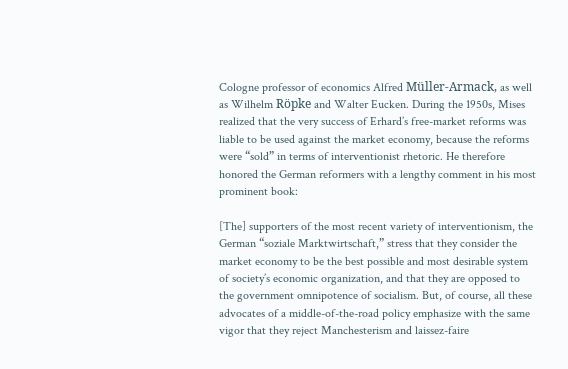Cologne professor of economics Alfred Müller-Armack, as well as Wilhelm Röpke and Walter Eucken. During the 1950s, Mises realized that the very success of Erhard’s free-market reforms was liable to be used against the market economy, because the reforms were “sold” in terms of interventionist rhetoric. He therefore honored the German reformers with a lengthy comment in his most prominent book:

[The] supporters of the most recent variety of interventionism, the German “soziale Marktwirtschaft,” stress that they consider the market economy to be the best possible and most desirable system of society’s economic organization, and that they are opposed to the government omnipotence of socialism. But, of course, all these advocates of a middle-of-the-road policy emphasize with the same vigor that they reject Manchesterism and laissez-faire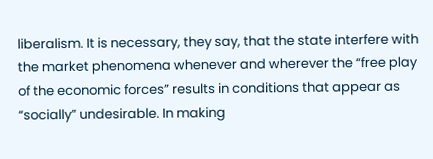liberalism. It is necessary, they say, that the state interfere with the market phenomena whenever and wherever the “free play of the economic forces” results in conditions that appear as “socially” undesirable. In making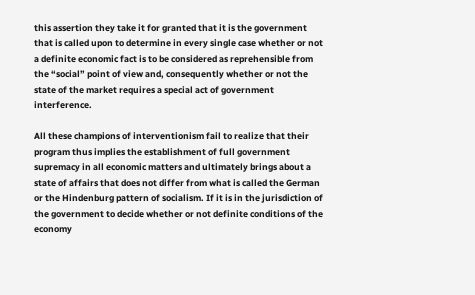this assertion they take it for granted that it is the government that is called upon to determine in every single case whether or not a definite economic fact is to be considered as reprehensible from the “social” point of view and, consequently whether or not the state of the market requires a special act of government interference.

All these champions of interventionism fail to realize that their program thus implies the establishment of full government supremacy in all economic matters and ultimately brings about a state of affairs that does not differ from what is called the German or the Hindenburg pattern of socialism. If it is in the jurisdiction of the government to decide whether or not definite conditions of the economy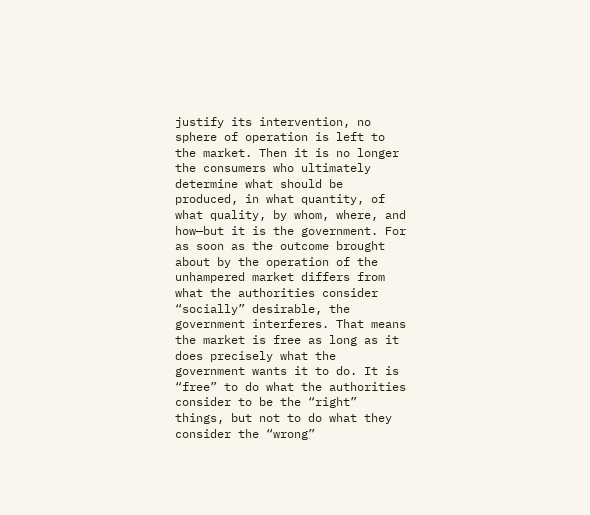justify its intervention, no sphere of operation is left to the market. Then it is no longer the consumers who ultimately determine what should be produced, in what quantity, of what quality, by whom, where, and how—but it is the government. For as soon as the outcome brought about by the operation of the unhampered market differs from what the authorities consider “socially” desirable, the government interferes. That means the market is free as long as it does precisely what the government wants it to do. It is “free” to do what the authorities consider to be the “right” things, but not to do what they consider the “wrong”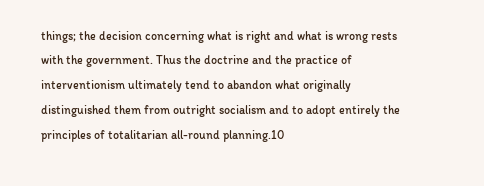things; the decision concerning what is right and what is wrong rests with the government. Thus the doctrine and the practice of interventionism ultimately tend to abandon what originally distinguished them from outright socialism and to adopt entirely the principles of totalitarian all-round planning.10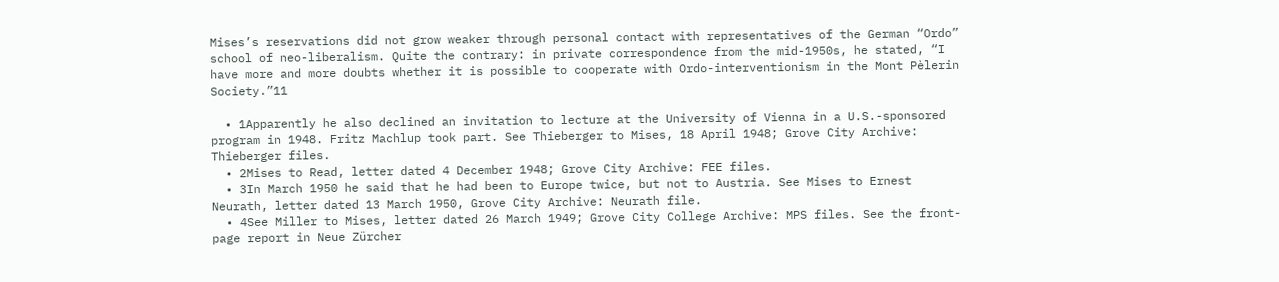Mises’s reservations did not grow weaker through personal contact with representatives of the German “Ordo” school of neo-liberalism. Quite the contrary: in private correspondence from the mid-1950s, he stated, “I have more and more doubts whether it is possible to cooperate with Ordo-interventionism in the Mont Pèlerin Society.”11

  • 1Apparently he also declined an invitation to lecture at the University of Vienna in a U.S.-sponsored program in 1948. Fritz Machlup took part. See Thieberger to Mises, 18 April 1948; Grove City Archive: Thieberger files.
  • 2Mises to Read, letter dated 4 December 1948; Grove City Archive: FEE files.
  • 3In March 1950 he said that he had been to Europe twice, but not to Austria. See Mises to Ernest Neurath, letter dated 13 March 1950, Grove City Archive: Neurath file.
  • 4See Miller to Mises, letter dated 26 March 1949; Grove City College Archive: MPS files. See the front-page report in Neue Zürcher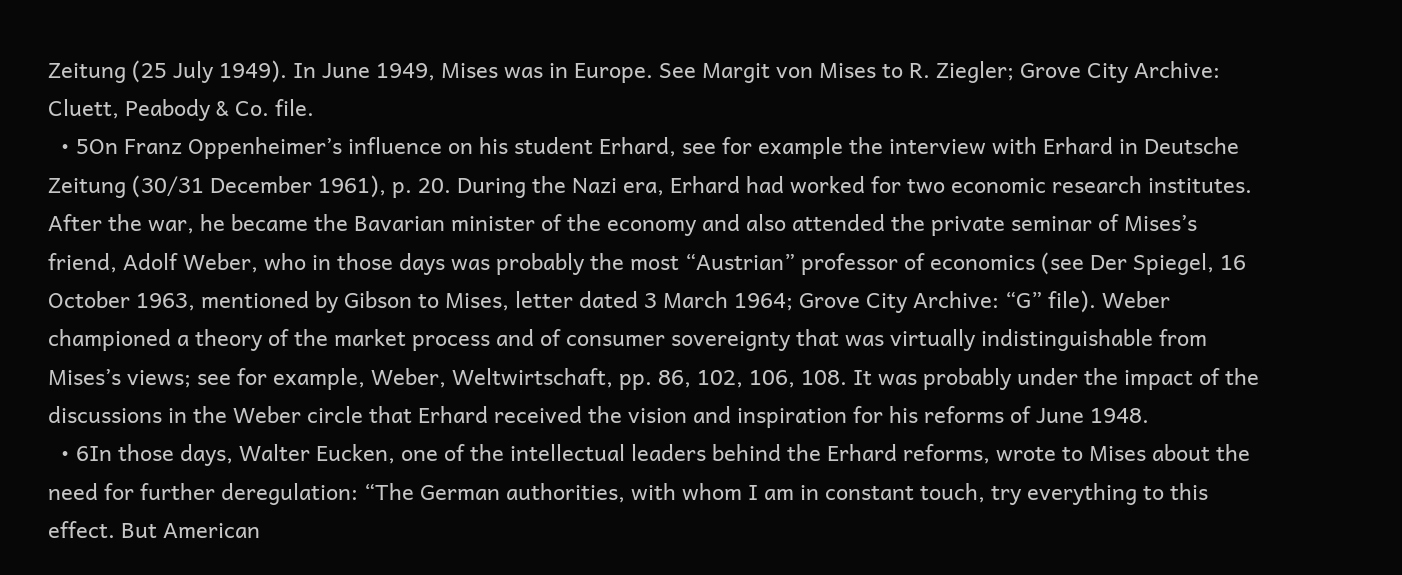Zeitung (25 July 1949). In June 1949, Mises was in Europe. See Margit von Mises to R. Ziegler; Grove City Archive: Cluett, Peabody & Co. file.
  • 5On Franz Oppenheimer’s influence on his student Erhard, see for example the interview with Erhard in Deutsche Zeitung (30/31 December 1961), p. 20. During the Nazi era, Erhard had worked for two economic research institutes. After the war, he became the Bavarian minister of the economy and also attended the private seminar of Mises’s friend, Adolf Weber, who in those days was probably the most “Austrian” professor of economics (see Der Spiegel, 16 October 1963, mentioned by Gibson to Mises, letter dated 3 March 1964; Grove City Archive: “G” file). Weber championed a theory of the market process and of consumer sovereignty that was virtually indistinguishable from Mises’s views; see for example, Weber, Weltwirtschaft, pp. 86, 102, 106, 108. It was probably under the impact of the discussions in the Weber circle that Erhard received the vision and inspiration for his reforms of June 1948.
  • 6In those days, Walter Eucken, one of the intellectual leaders behind the Erhard reforms, wrote to Mises about the need for further deregulation: “The German authorities, with whom I am in constant touch, try everything to this effect. But American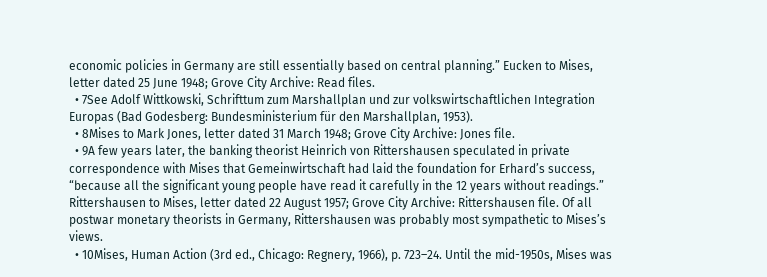economic policies in Germany are still essentially based on central planning.” Eucken to Mises, letter dated 25 June 1948; Grove City Archive: Read files.
  • 7See Adolf Wittkowski, Schrifttum zum Marshallplan und zur volkswirtschaftlichen Integration Europas (Bad Godesberg: Bundesministerium für den Marshallplan, 1953).
  • 8Mises to Mark Jones, letter dated 31 March 1948; Grove City Archive: Jones file.
  • 9A few years later, the banking theorist Heinrich von Rittershausen speculated in private correspondence with Mises that Gemeinwirtschaft had laid the foundation for Erhard’s success, “because all the significant young people have read it carefully in the 12 years without readings.” Rittershausen to Mises, letter dated 22 August 1957; Grove City Archive: Rittershausen file. Of all postwar monetary theorists in Germany, Rittershausen was probably most sympathetic to Mises’s views.
  • 10Mises, Human Action (3rd ed., Chicago: Regnery, 1966), p. 723–24. Until the mid-1950s, Mises was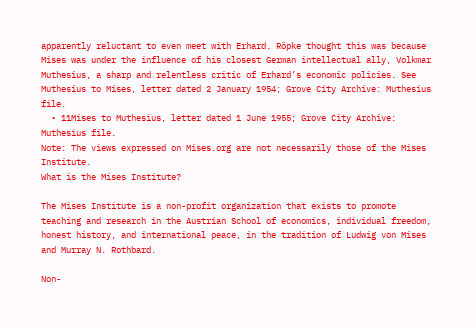apparently reluctant to even meet with Erhard. Röpke thought this was because Mises was under the influence of his closest German intellectual ally, Volkmar Muthesius, a sharp and relentless critic of Erhard’s economic policies. See Muthesius to Mises, letter dated 2 January 1954; Grove City Archive: Muthesius file.
  • 11Mises to Muthesius, letter dated 1 June 1955; Grove City Archive: Muthesius file.
Note: The views expressed on Mises.org are not necessarily those of the Mises Institute.
What is the Mises Institute?

The Mises Institute is a non-profit organization that exists to promote teaching and research in the Austrian School of economics, individual freedom, honest history, and international peace, in the tradition of Ludwig von Mises and Murray N. Rothbard.

Non-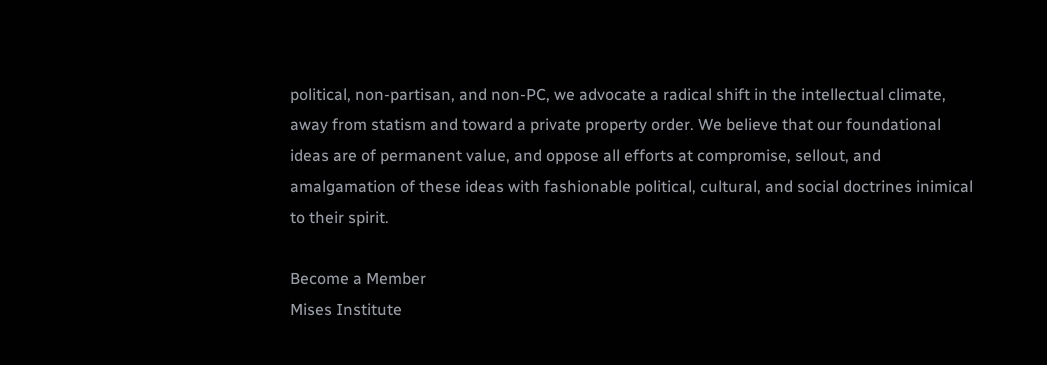political, non-partisan, and non-PC, we advocate a radical shift in the intellectual climate, away from statism and toward a private property order. We believe that our foundational ideas are of permanent value, and oppose all efforts at compromise, sellout, and amalgamation of these ideas with fashionable political, cultural, and social doctrines inimical to their spirit.

Become a Member
Mises Institute